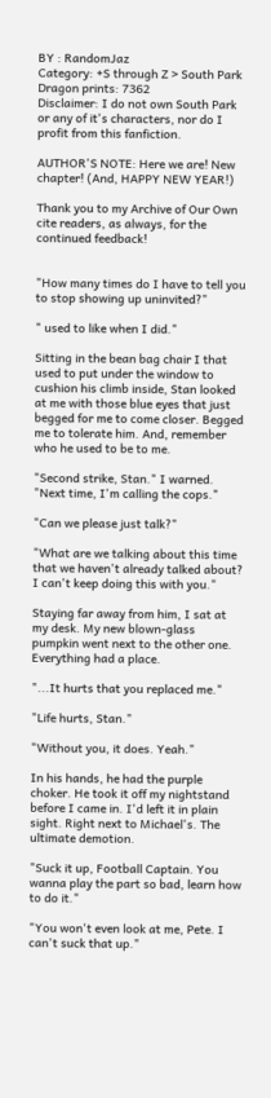BY : RandomJaz
Category: +S through Z > South Park
Dragon prints: 7362
Disclaimer: I do not own South Park or any of it's characters, nor do I profit from this fanfiction.

AUTHOR'S NOTE: Here we are! New chapter! (And, HAPPY NEW YEAR!)

Thank you to my Archive of Our Own cite readers, as always, for the continued feedback!


"How many times do I have to tell you to stop showing up uninvited?"

" used to like when I did."

Sitting in the bean bag chair I that used to put under the window to cushion his climb inside, Stan looked at me with those blue eyes that just begged for me to come closer. Begged me to tolerate him. And, remember who he used to be to me.

"Second strike, Stan." I warned. "Next time, I'm calling the cops."

"Can we please just talk?"

"What are we talking about this time that we haven't already talked about? I can't keep doing this with you."

Staying far away from him, I sat at my desk. My new blown-glass pumpkin went next to the other one. Everything had a place.

"...It hurts that you replaced me."

"Life hurts, Stan."

"Without you, it does. Yeah."

In his hands, he had the purple choker. He took it off my nightstand before I came in. I'd left it in plain sight. Right next to Michael's. The ultimate demotion.

"Suck it up, Football Captain. You wanna play the part so bad, learn how to do it."

"You won't even look at me, Pete. I can't suck that up."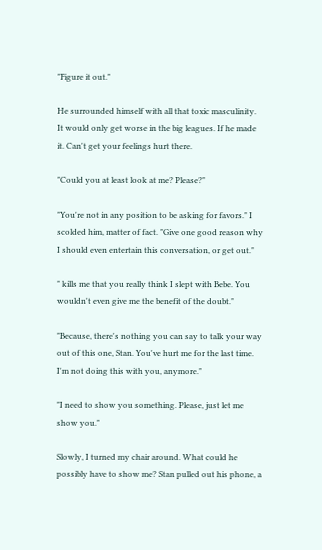"Figure it out."

He surrounded himself with all that toxic masculinity. It would only get worse in the big leagues. If he made it. Can't get your feelings hurt there.

"Could you at least look at me? Please?"

"You're not in any position to be asking for favors." I scolded him, matter of fact. "Give one good reason why I should even entertain this conversation, or get out."

" kills me that you really think I slept with Bebe. You wouldn't even give me the benefit of the doubt."

"Because, there's nothing you can say to talk your way out of this one, Stan. You've hurt me for the last time. I'm not doing this with you, anymore."

"I need to show you something. Please, just let me show you."

Slowly, I turned my chair around. What could he possibly have to show me? Stan pulled out his phone, a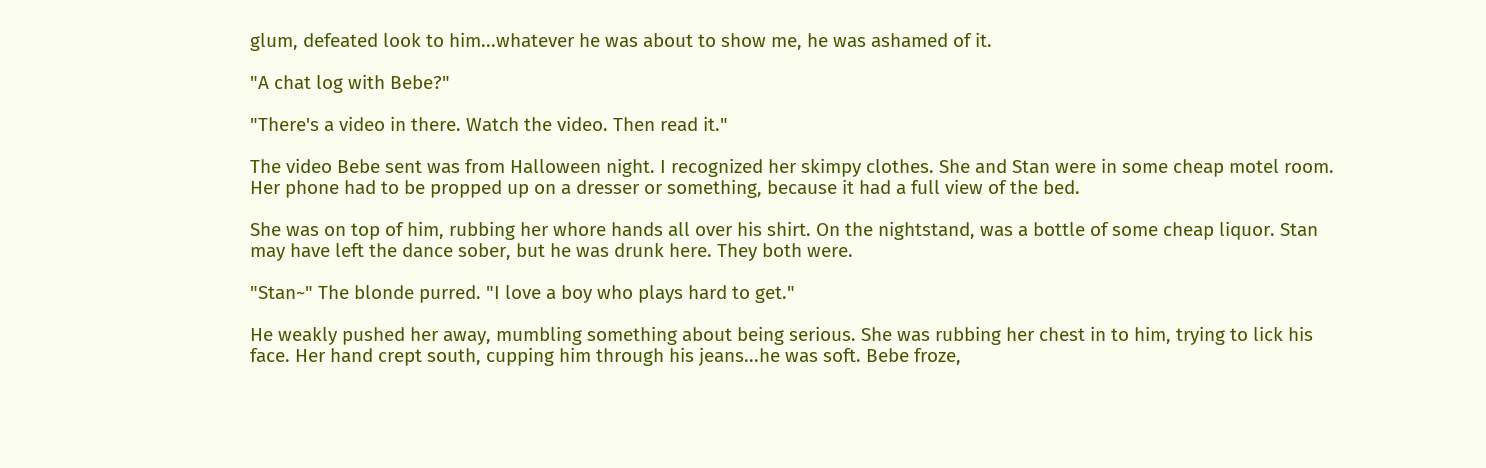glum, defeated look to him...whatever he was about to show me, he was ashamed of it.

"A chat log with Bebe?"

"There's a video in there. Watch the video. Then read it."

The video Bebe sent was from Halloween night. I recognized her skimpy clothes. She and Stan were in some cheap motel room. Her phone had to be propped up on a dresser or something, because it had a full view of the bed.

She was on top of him, rubbing her whore hands all over his shirt. On the nightstand, was a bottle of some cheap liquor. Stan may have left the dance sober, but he was drunk here. They both were.

"Stan~" The blonde purred. "I love a boy who plays hard to get."

He weakly pushed her away, mumbling something about being serious. She was rubbing her chest in to him, trying to lick his face. Her hand crept south, cupping him through his jeans...he was soft. Bebe froze,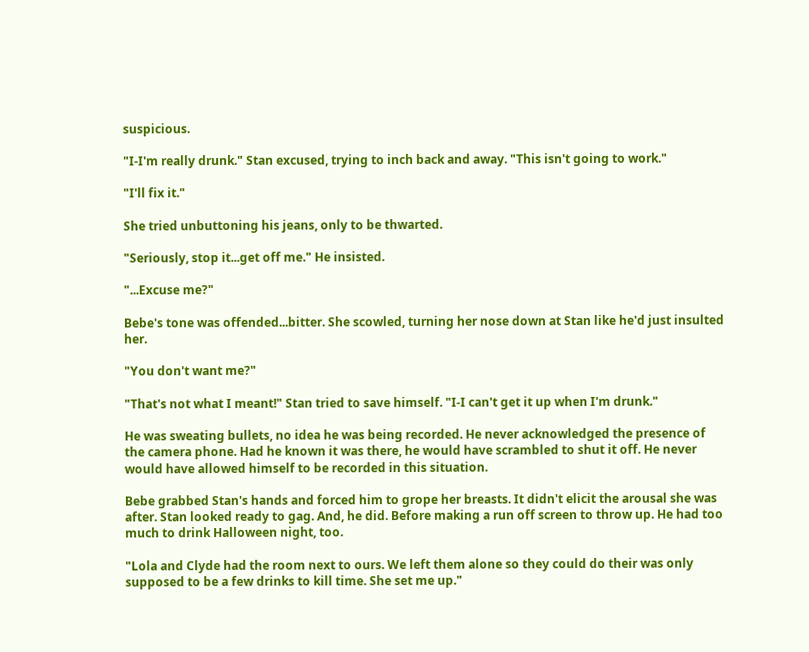suspicious.

"I-I'm really drunk." Stan excused, trying to inch back and away. "This isn't going to work."

"I'll fix it."

She tried unbuttoning his jeans, only to be thwarted.

"Seriously, stop it...get off me." He insisted.

"...Excuse me?"

Bebe's tone was offended...bitter. She scowled, turning her nose down at Stan like he'd just insulted her.

"You don't want me?"

"That's not what I meant!" Stan tried to save himself. "I-I can't get it up when I'm drunk."

He was sweating bullets, no idea he was being recorded. He never acknowledged the presence of the camera phone. Had he known it was there, he would have scrambled to shut it off. He never would have allowed himself to be recorded in this situation.

Bebe grabbed Stan's hands and forced him to grope her breasts. It didn't elicit the arousal she was after. Stan looked ready to gag. And, he did. Before making a run off screen to throw up. He had too much to drink Halloween night, too.

"Lola and Clyde had the room next to ours. We left them alone so they could do their was only supposed to be a few drinks to kill time. She set me up."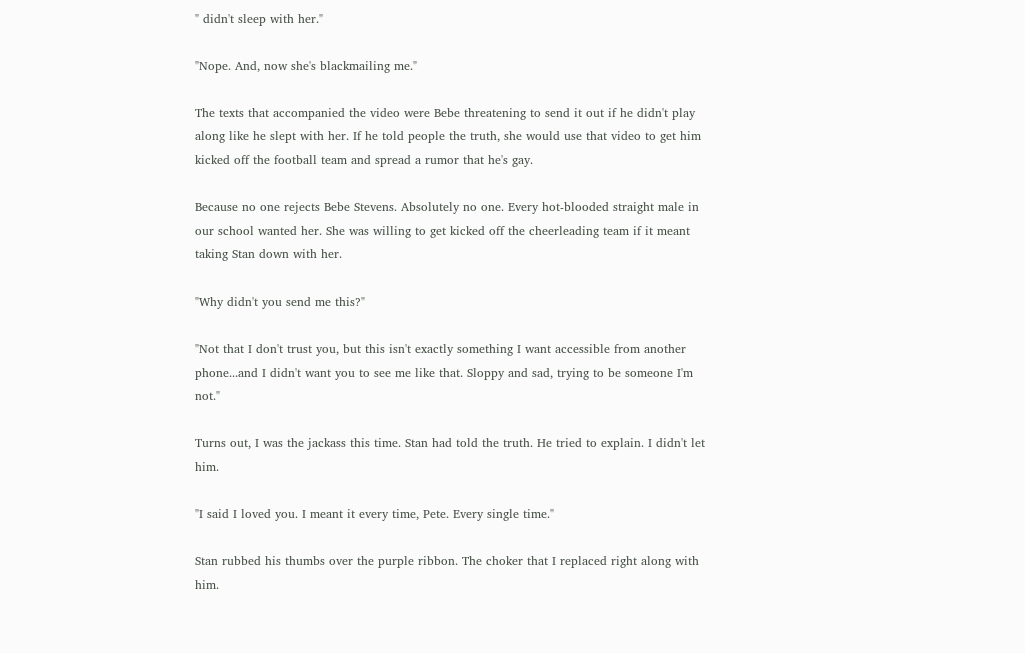" didn't sleep with her."

"Nope. And, now she's blackmailing me."

The texts that accompanied the video were Bebe threatening to send it out if he didn't play along like he slept with her. If he told people the truth, she would use that video to get him kicked off the football team and spread a rumor that he's gay.

Because no one rejects Bebe Stevens. Absolutely no one. Every hot-blooded straight male in our school wanted her. She was willing to get kicked off the cheerleading team if it meant taking Stan down with her.

"Why didn't you send me this?"

"Not that I don't trust you, but this isn't exactly something I want accessible from another phone...and I didn't want you to see me like that. Sloppy and sad, trying to be someone I'm not."

Turns out, I was the jackass this time. Stan had told the truth. He tried to explain. I didn't let him.

"I said I loved you. I meant it every time, Pete. Every single time."

Stan rubbed his thumbs over the purple ribbon. The choker that I replaced right along with him.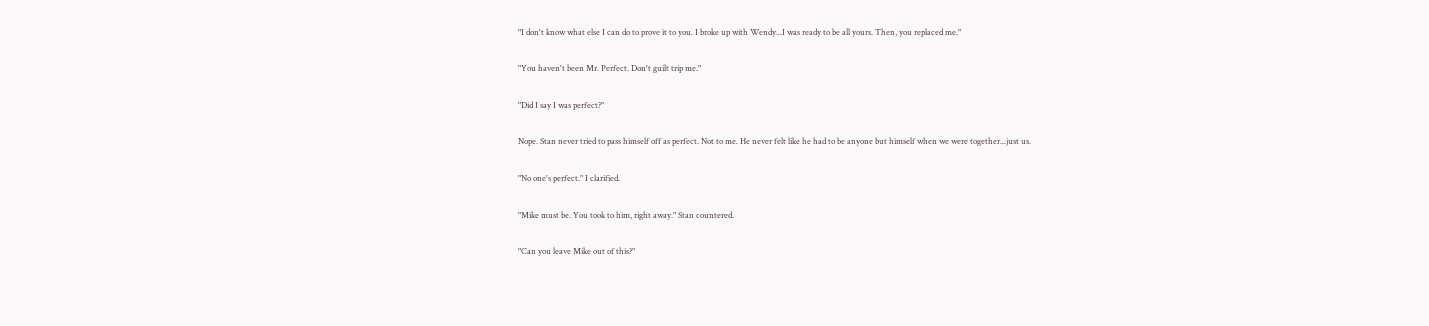"I don't know what else I can do to prove it to you. I broke up with Wendy...I was ready to be all yours. Then, you replaced me."

"You haven't been Mr. Perfect. Don't guilt trip me."

"Did I say I was perfect?"

Nope. Stan never tried to pass himself off as perfect. Not to me. He never felt like he had to be anyone but himself when we were together...just us.

"No one's perfect." I clarified.

"Mike must be. You took to him, right away." Stan countered.

"Can you leave Mike out of this?"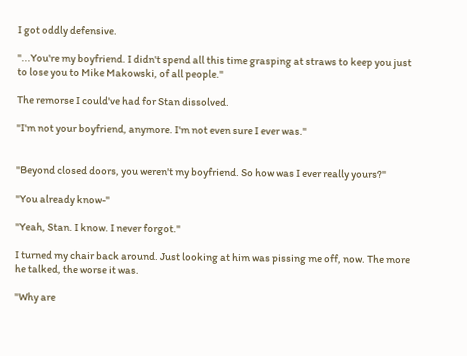I got oddly defensive.

"...You're my boyfriend. I didn't spend all this time grasping at straws to keep you just to lose you to Mike Makowski, of all people."

The remorse I could've had for Stan dissolved.

"I'm not your boyfriend, anymore. I'm not even sure I ever was."


"Beyond closed doors, you weren't my boyfriend. So how was I ever really yours?"

"You already know-"

"Yeah, Stan. I know. I never forgot."

I turned my chair back around. Just looking at him was pissing me off, now. The more he talked, the worse it was.

"Why are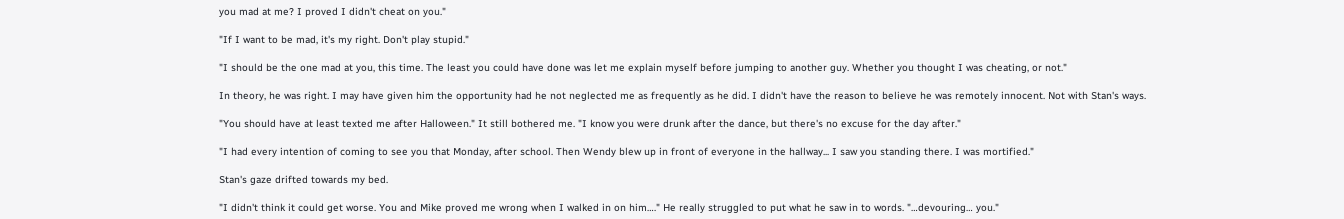you mad at me? I proved I didn't cheat on you."

"If I want to be mad, it's my right. Don't play stupid."

"I should be the one mad at you, this time. The least you could have done was let me explain myself before jumping to another guy. Whether you thought I was cheating, or not."

In theory, he was right. I may have given him the opportunity had he not neglected me as frequently as he did. I didn't have the reason to believe he was remotely innocent. Not with Stan's ways.

"You should have at least texted me after Halloween." It still bothered me. "I know you were drunk after the dance, but there's no excuse for the day after."

"I had every intention of coming to see you that Monday, after school. Then Wendy blew up in front of everyone in the hallway... I saw you standing there. I was mortified."

Stan's gaze drifted towards my bed.

"I didn't think it could get worse. You and Mike proved me wrong when I walked in on him…." He really struggled to put what he saw in to words. "…devouring… you."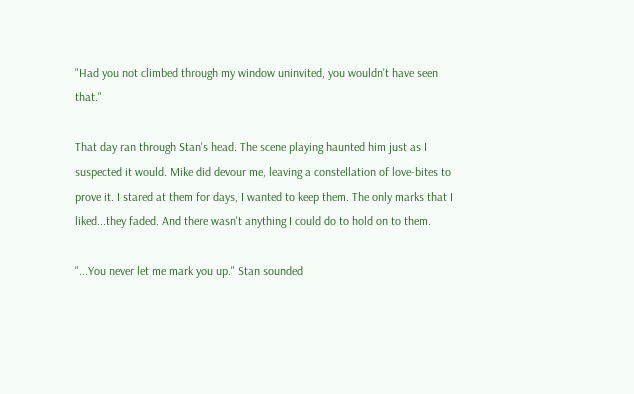"Had you not climbed through my window uninvited, you wouldn't have seen that."

That day ran through Stan's head. The scene playing haunted him just as I suspected it would. Mike did devour me, leaving a constellation of love-bites to prove it. I stared at them for days, I wanted to keep them. The only marks that I liked...they faded. And there wasn't anything I could do to hold on to them.

"...You never let me mark you up." Stan sounded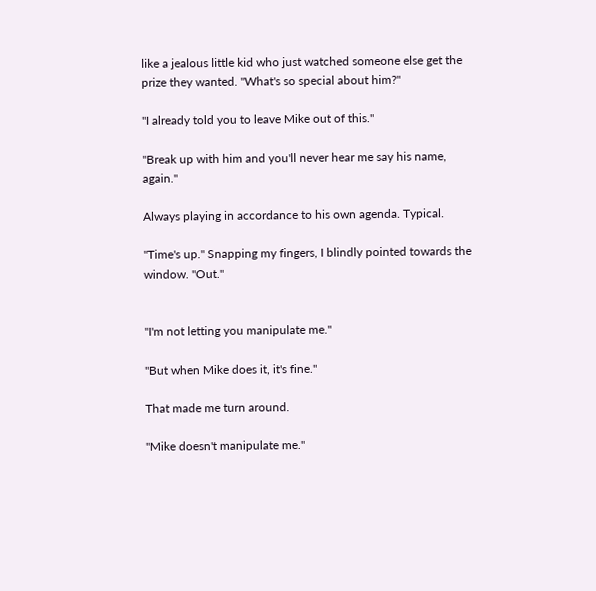like a jealous little kid who just watched someone else get the prize they wanted. "What's so special about him?"

"I already told you to leave Mike out of this."

"Break up with him and you'll never hear me say his name, again."

Always playing in accordance to his own agenda. Typical.

"Time's up." Snapping my fingers, I blindly pointed towards the window. "Out."


"I'm not letting you manipulate me."

"But when Mike does it, it's fine."

That made me turn around.

"Mike doesn't manipulate me."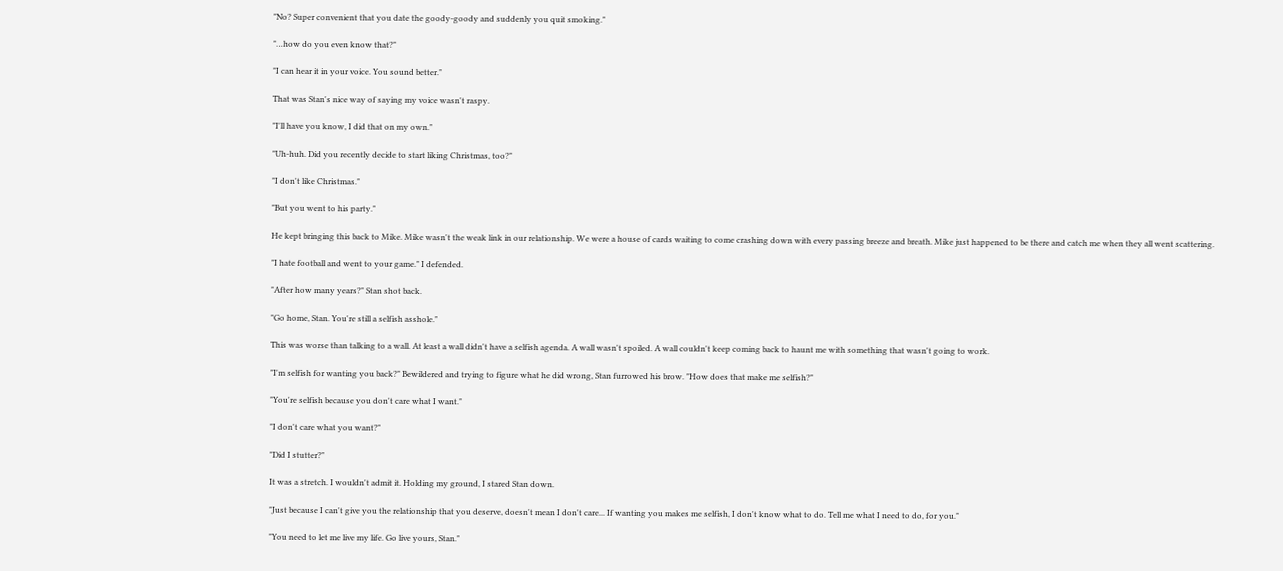"No? Super convenient that you date the goody-goody and suddenly you quit smoking."

"…how do you even know that?"

"I can hear it in your voice. You sound better."

That was Stan's nice way of saying my voice wasn't raspy.

"I'll have you know, I did that on my own."

"Uh-huh. Did you recently decide to start liking Christmas, too?"

"I don't like Christmas."

"But you went to his party."

He kept bringing this back to Mike. Mike wasn't the weak link in our relationship. We were a house of cards waiting to come crashing down with every passing breeze and breath. Mike just happened to be there and catch me when they all went scattering.

"I hate football and went to your game." I defended.

"After how many years?" Stan shot back.

"Go home, Stan. You're still a selfish asshole."

This was worse than talking to a wall. At least a wall didn't have a selfish agenda. A wall wasn't spoiled. A wall couldn't keep coming back to haunt me with something that wasn't going to work.

"I'm selfish for wanting you back?" Bewildered and trying to figure what he did wrong, Stan furrowed his brow. "How does that make me selfish?"

"You're selfish because you don't care what I want."

"I don't care what you want?"

"Did I stutter?"

It was a stretch. I wouldn't admit it. Holding my ground, I stared Stan down.

"Just because I can't give you the relationship that you deserve, doesn't mean I don't care... If wanting you makes me selfish, I don't know what to do. Tell me what I need to do, for you."

"You need to let me live my life. Go live yours, Stan."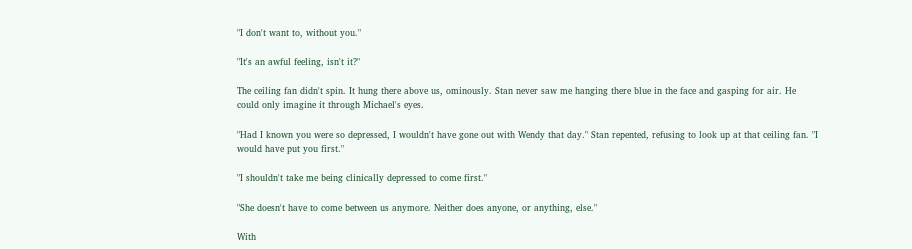"I don't want to, without you."

"It's an awful feeling, isn't it?"

The ceiling fan didn't spin. It hung there above us, ominously. Stan never saw me hanging there blue in the face and gasping for air. He could only imagine it through Michael's eyes.

"Had I known you were so depressed, I wouldn't have gone out with Wendy that day." Stan repented, refusing to look up at that ceiling fan. "I would have put you first."

"I shouldn't take me being clinically depressed to come first."

"She doesn't have to come between us anymore. Neither does anyone, or anything, else."

With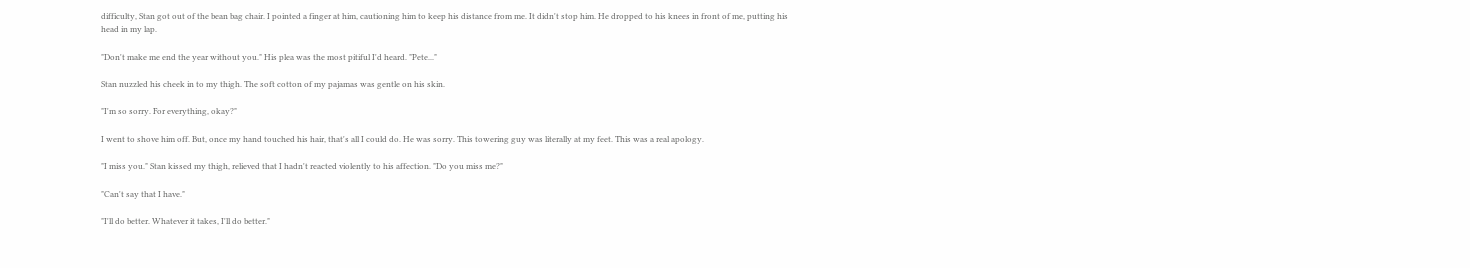difficulty, Stan got out of the bean bag chair. I pointed a finger at him, cautioning him to keep his distance from me. It didn't stop him. He dropped to his knees in front of me, putting his head in my lap.

"Don't make me end the year without you." His plea was the most pitiful I'd heard. "Pete..."

Stan nuzzled his cheek in to my thigh. The soft cotton of my pajamas was gentle on his skin.

"I'm so sorry. For everything, okay?"

I went to shove him off. But, once my hand touched his hair, that's all I could do. He was sorry. This towering guy was literally at my feet. This was a real apology.

"I miss you." Stan kissed my thigh, relieved that I hadn't reacted violently to his affection. "Do you miss me?"

"Can't say that I have."

"I'll do better. Whatever it takes, I'll do better."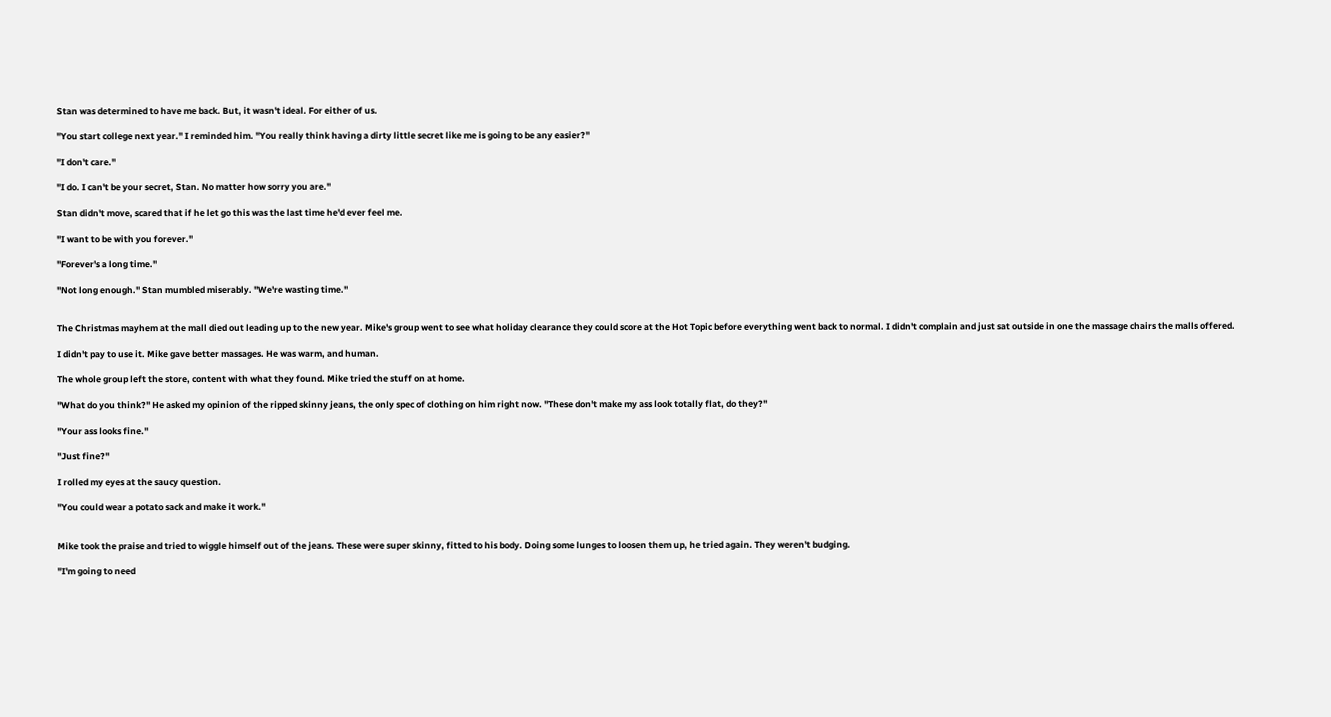Stan was determined to have me back. But, it wasn't ideal. For either of us.

"You start college next year." I reminded him. "You really think having a dirty little secret like me is going to be any easier?"

"I don't care."

"I do. I can't be your secret, Stan. No matter how sorry you are."

Stan didn't move, scared that if he let go this was the last time he'd ever feel me.

"I want to be with you forever."

"Forever's a long time."

"Not long enough." Stan mumbled miserably. "We're wasting time."


The Christmas mayhem at the mall died out leading up to the new year. Mike's group went to see what holiday clearance they could score at the Hot Topic before everything went back to normal. I didn't complain and just sat outside in one the massage chairs the malls offered.

I didn't pay to use it. Mike gave better massages. He was warm, and human.

The whole group left the store, content with what they found. Mike tried the stuff on at home.

"What do you think?" He asked my opinion of the ripped skinny jeans, the only spec of clothing on him right now. "These don't make my ass look totally flat, do they?"

"Your ass looks fine."

"Just fine?"

I rolled my eyes at the saucy question.

"You could wear a potato sack and make it work."


Mike took the praise and tried to wiggle himself out of the jeans. These were super skinny, fitted to his body. Doing some lunges to loosen them up, he tried again. They weren't budging.

"I'm going to need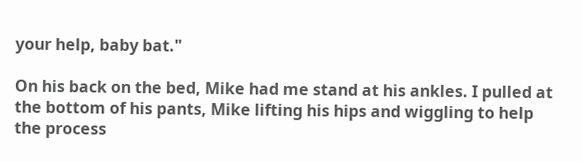your help, baby bat."

On his back on the bed, Mike had me stand at his ankles. I pulled at the bottom of his pants, Mike lifting his hips and wiggling to help the process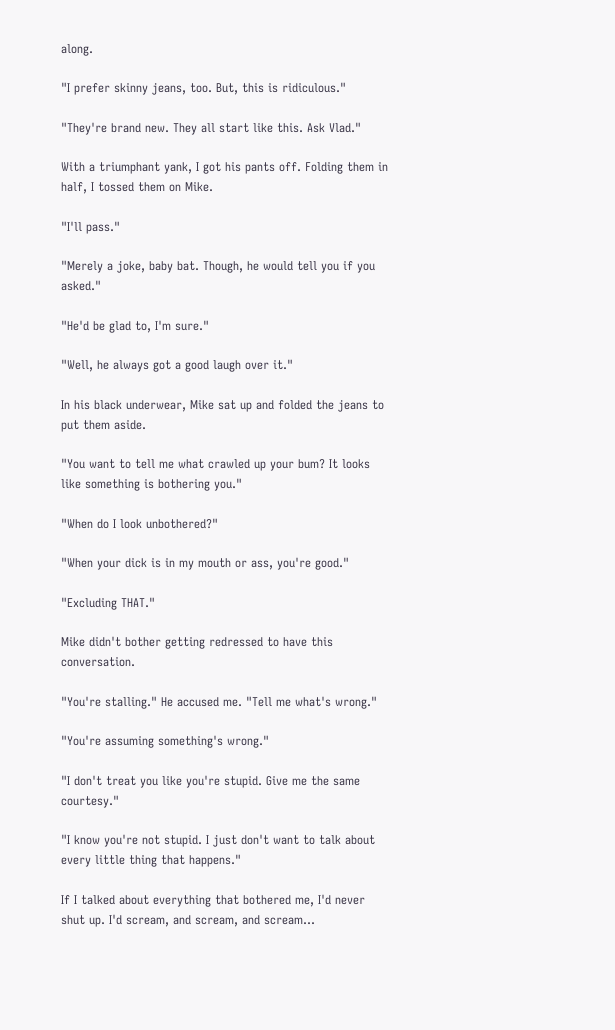along.

"I prefer skinny jeans, too. But, this is ridiculous."

"They're brand new. They all start like this. Ask Vlad."

With a triumphant yank, I got his pants off. Folding them in half, I tossed them on Mike.

"I'll pass."

"Merely a joke, baby bat. Though, he would tell you if you asked."

"He'd be glad to, I'm sure."

"Well, he always got a good laugh over it."

In his black underwear, Mike sat up and folded the jeans to put them aside.

"You want to tell me what crawled up your bum? It looks like something is bothering you."

"When do I look unbothered?"

"When your dick is in my mouth or ass, you're good."

"Excluding THAT."

Mike didn't bother getting redressed to have this conversation.

"You're stalling." He accused me. "Tell me what's wrong."

"You're assuming something's wrong."

"I don't treat you like you're stupid. Give me the same courtesy."

"I know you're not stupid. I just don't want to talk about every little thing that happens."

If I talked about everything that bothered me, I'd never shut up. I'd scream, and scream, and scream...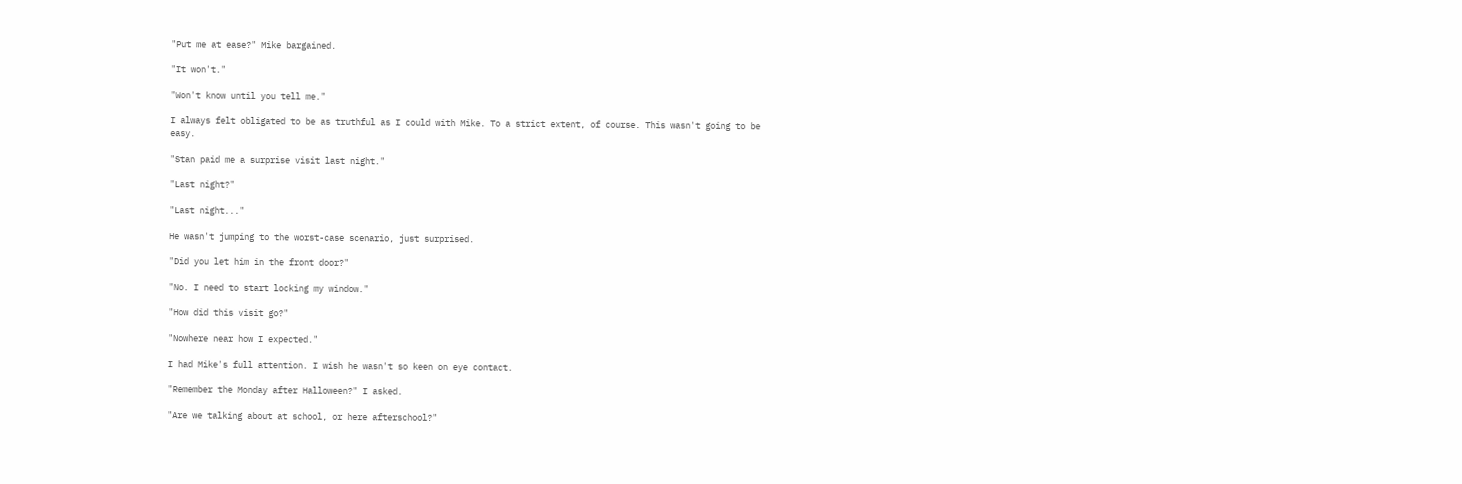"Put me at ease?" Mike bargained.

"It won't."

"Won't know until you tell me."

I always felt obligated to be as truthful as I could with Mike. To a strict extent, of course. This wasn't going to be easy.

"Stan paid me a surprise visit last night."

"Last night?"

"Last night..."

He wasn't jumping to the worst-case scenario, just surprised.

"Did you let him in the front door?"

"No. I need to start locking my window."

"How did this visit go?"

"Nowhere near how I expected."

I had Mike's full attention. I wish he wasn't so keen on eye contact.

"Remember the Monday after Halloween?" I asked.

"Are we talking about at school, or here afterschool?"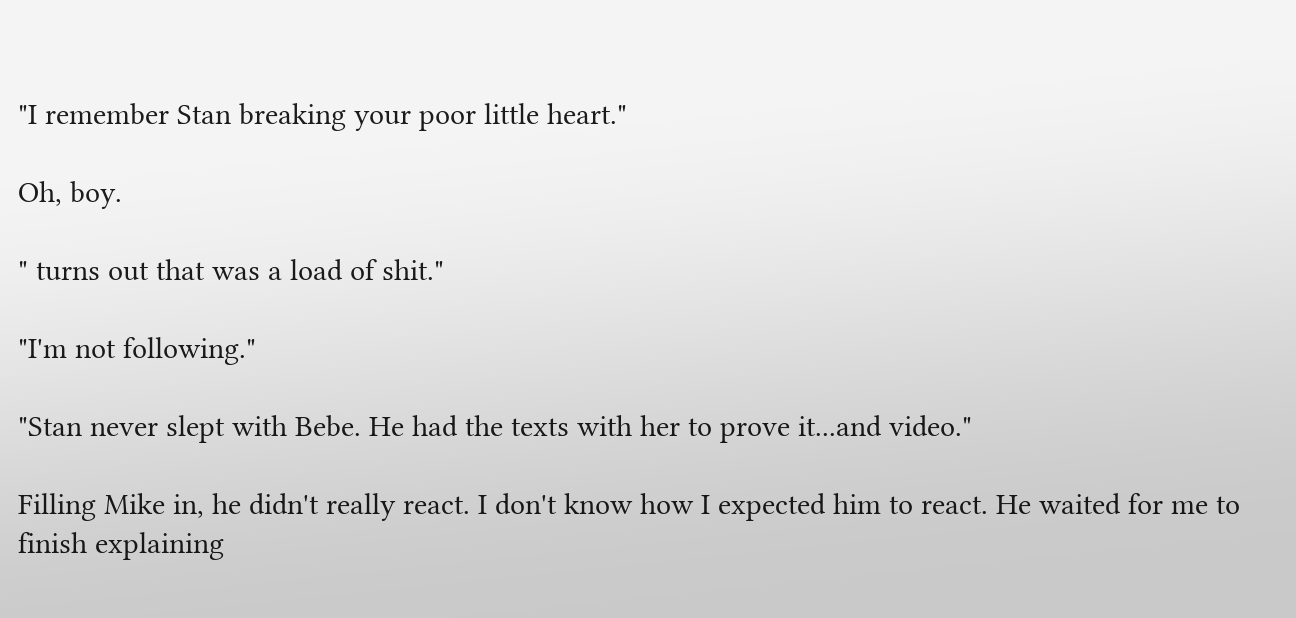"I remember Stan breaking your poor little heart."

Oh, boy.

" turns out that was a load of shit."

"I'm not following."

"Stan never slept with Bebe. He had the texts with her to prove it...and video."

Filling Mike in, he didn't really react. I don't know how I expected him to react. He waited for me to finish explaining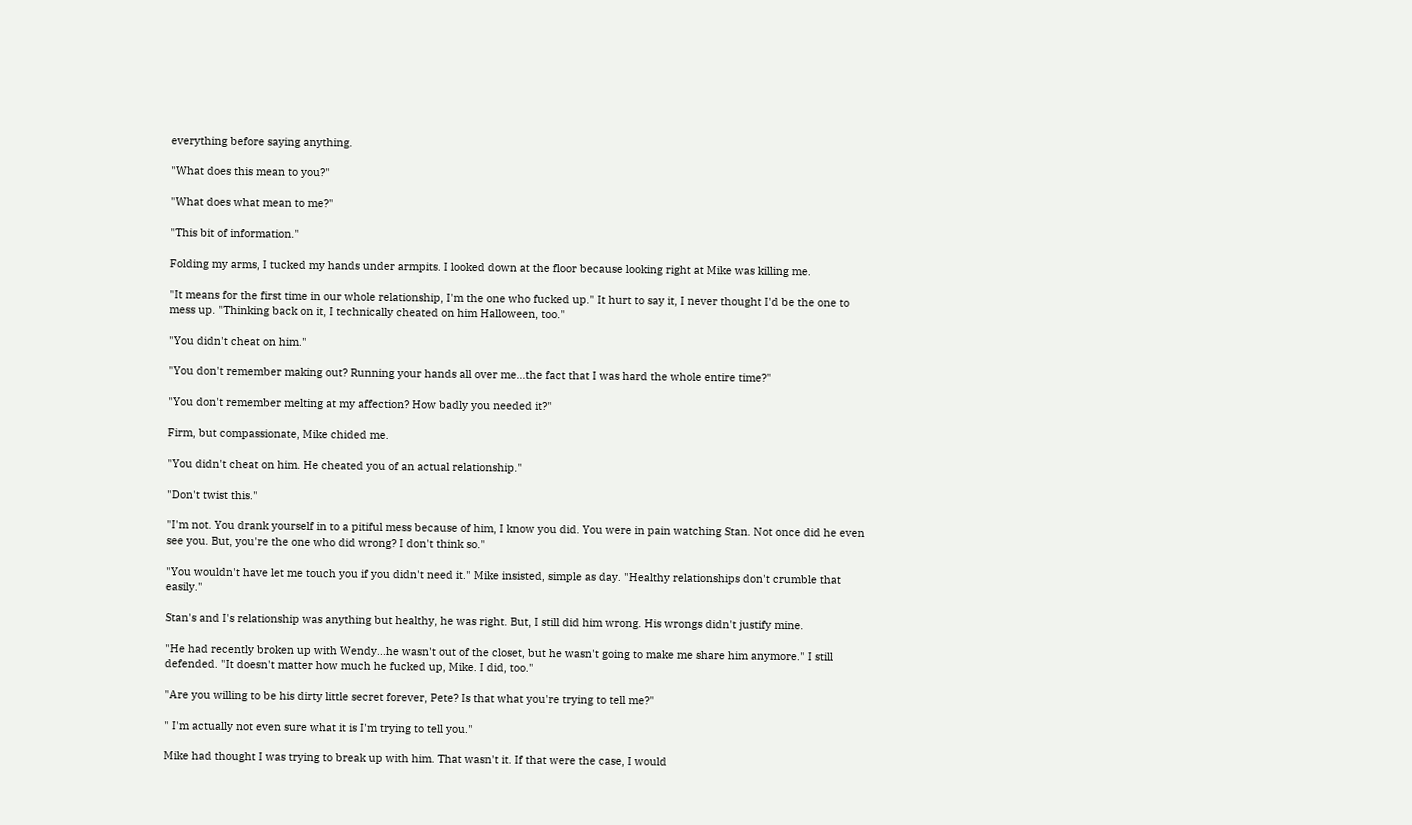everything before saying anything.

"What does this mean to you?"

"What does what mean to me?"

"This bit of information."

Folding my arms, I tucked my hands under armpits. I looked down at the floor because looking right at Mike was killing me.

"It means for the first time in our whole relationship, I'm the one who fucked up." It hurt to say it, I never thought I'd be the one to mess up. "Thinking back on it, I technically cheated on him Halloween, too."

"You didn't cheat on him."

"You don't remember making out? Running your hands all over me...the fact that I was hard the whole entire time?"

"You don't remember melting at my affection? How badly you needed it?"

Firm, but compassionate, Mike chided me.

"You didn't cheat on him. He cheated you of an actual relationship."

"Don't twist this."

"I'm not. You drank yourself in to a pitiful mess because of him, I know you did. You were in pain watching Stan. Not once did he even see you. But, you're the one who did wrong? I don't think so."

"You wouldn't have let me touch you if you didn't need it." Mike insisted, simple as day. "Healthy relationships don't crumble that easily."

Stan's and I's relationship was anything but healthy, he was right. But, I still did him wrong. His wrongs didn't justify mine.

"He had recently broken up with Wendy...he wasn't out of the closet, but he wasn't going to make me share him anymore." I still defended. "It doesn't matter how much he fucked up, Mike. I did, too."

"Are you willing to be his dirty little secret forever, Pete? Is that what you're trying to tell me?"

" I'm actually not even sure what it is I'm trying to tell you."

Mike had thought I was trying to break up with him. That wasn't it. If that were the case, I would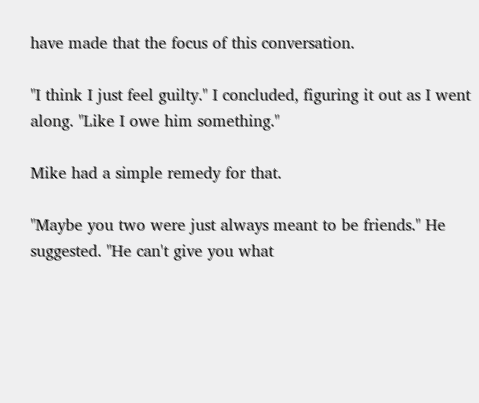have made that the focus of this conversation.

"I think I just feel guilty." I concluded, figuring it out as I went along. "Like I owe him something."

Mike had a simple remedy for that.

"Maybe you two were just always meant to be friends." He suggested. "He can't give you what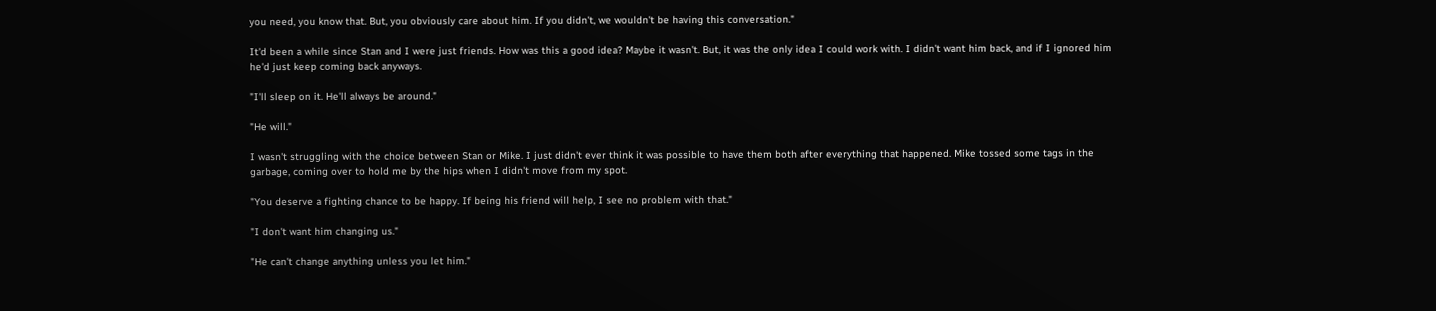you need, you know that. But, you obviously care about him. If you didn't, we wouldn't be having this conversation."

It'd been a while since Stan and I were just friends. How was this a good idea? Maybe it wasn't. But, it was the only idea I could work with. I didn't want him back, and if I ignored him he'd just keep coming back anyways.

"I'll sleep on it. He'll always be around."

"He will."

I wasn't struggling with the choice between Stan or Mike. I just didn't ever think it was possible to have them both after everything that happened. Mike tossed some tags in the garbage, coming over to hold me by the hips when I didn't move from my spot.

"You deserve a fighting chance to be happy. If being his friend will help, I see no problem with that."

"I don't want him changing us."

"He can't change anything unless you let him."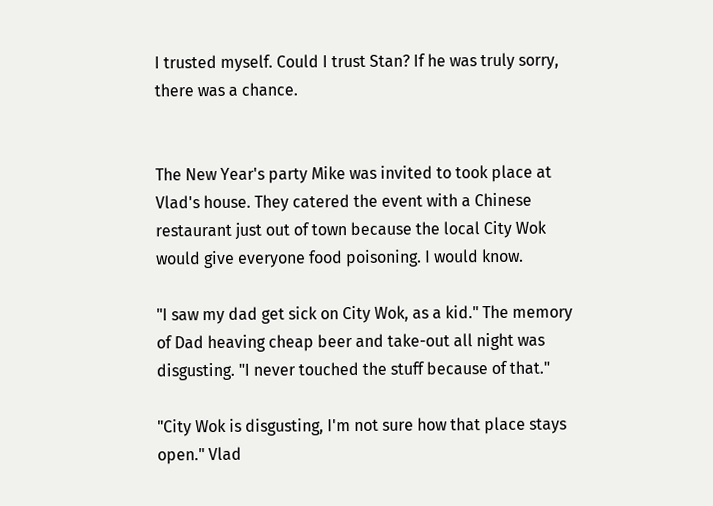I trusted myself. Could I trust Stan? If he was truly sorry, there was a chance.


The New Year's party Mike was invited to took place at Vlad's house. They catered the event with a Chinese restaurant just out of town because the local City Wok would give everyone food poisoning. I would know.

"I saw my dad get sick on City Wok, as a kid." The memory of Dad heaving cheap beer and take-out all night was disgusting. "I never touched the stuff because of that."

"City Wok is disgusting, I'm not sure how that place stays open." Vlad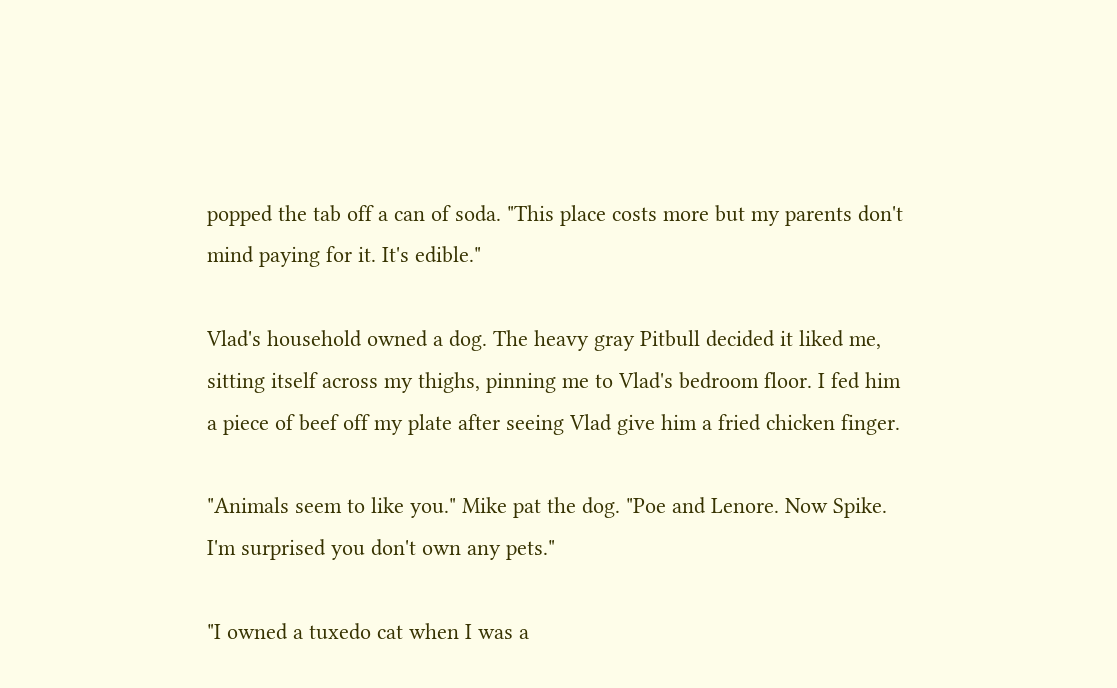popped the tab off a can of soda. "This place costs more but my parents don't mind paying for it. It's edible."

Vlad's household owned a dog. The heavy gray Pitbull decided it liked me, sitting itself across my thighs, pinning me to Vlad's bedroom floor. I fed him a piece of beef off my plate after seeing Vlad give him a fried chicken finger.

"Animals seem to like you." Mike pat the dog. "Poe and Lenore. Now Spike. I'm surprised you don't own any pets."

"I owned a tuxedo cat when I was a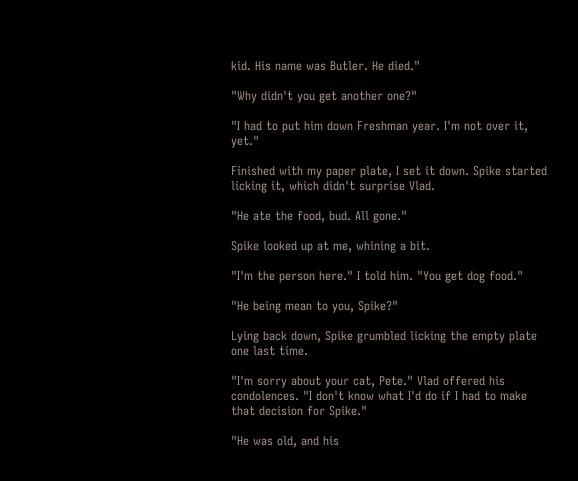kid. His name was Butler. He died."

"Why didn't you get another one?"

"I had to put him down Freshman year. I'm not over it, yet."

Finished with my paper plate, I set it down. Spike started licking it, which didn't surprise Vlad.

"He ate the food, bud. All gone."

Spike looked up at me, whining a bit.

"I'm the person here." I told him. "You get dog food."

"He being mean to you, Spike?"

Lying back down, Spike grumbled licking the empty plate one last time.

"I'm sorry about your cat, Pete." Vlad offered his condolences. "I don't know what I'd do if I had to make that decision for Spike."

"He was old, and his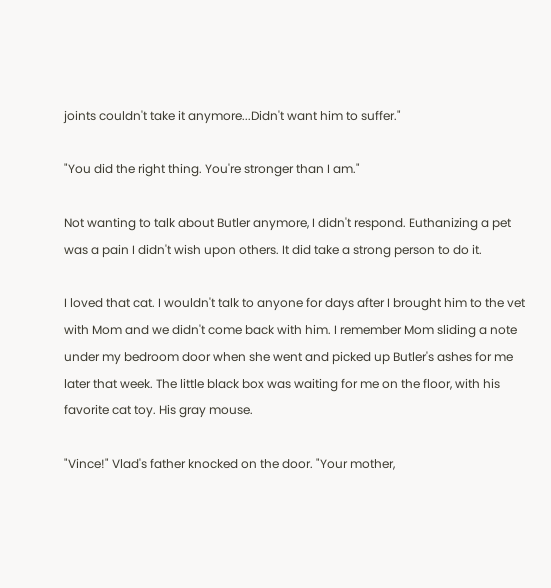joints couldn't take it anymore...Didn't want him to suffer."

"You did the right thing. You're stronger than I am."

Not wanting to talk about Butler anymore, I didn't respond. Euthanizing a pet was a pain I didn't wish upon others. It did take a strong person to do it.

I loved that cat. I wouldn't talk to anyone for days after I brought him to the vet with Mom and we didn't come back with him. I remember Mom sliding a note under my bedroom door when she went and picked up Butler's ashes for me later that week. The little black box was waiting for me on the floor, with his favorite cat toy. His gray mouse.

"Vince!" Vlad's father knocked on the door. "Your mother,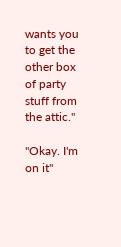wants you to get the other box of party stuff from the attic."

"Okay. I'm on it"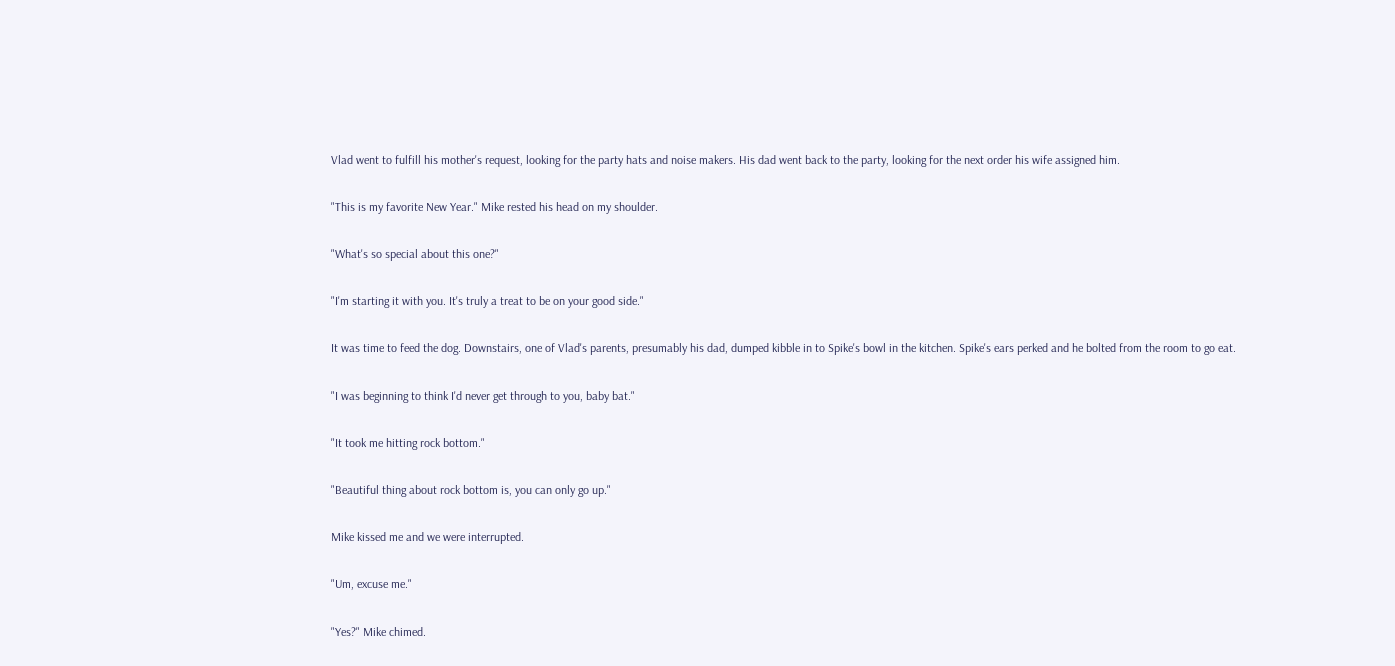Vlad went to fulfill his mother's request, looking for the party hats and noise makers. His dad went back to the party, looking for the next order his wife assigned him.

"This is my favorite New Year." Mike rested his head on my shoulder.

"What's so special about this one?"

"I'm starting it with you. It's truly a treat to be on your good side."

It was time to feed the dog. Downstairs, one of Vlad's parents, presumably his dad, dumped kibble in to Spike's bowl in the kitchen. Spike's ears perked and he bolted from the room to go eat.

"I was beginning to think I'd never get through to you, baby bat."

"It took me hitting rock bottom."

"Beautiful thing about rock bottom is, you can only go up."

Mike kissed me and we were interrupted.

"Um, excuse me."

"Yes?" Mike chimed.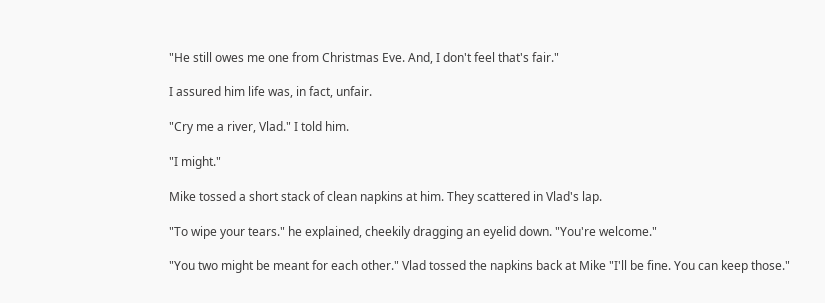"He still owes me one from Christmas Eve. And, I don't feel that's fair."

I assured him life was, in fact, unfair.

"Cry me a river, Vlad." I told him.

"I might."

Mike tossed a short stack of clean napkins at him. They scattered in Vlad's lap.

"To wipe your tears." he explained, cheekily dragging an eyelid down. "You're welcome."

"You two might be meant for each other." Vlad tossed the napkins back at Mike "I'll be fine. You can keep those."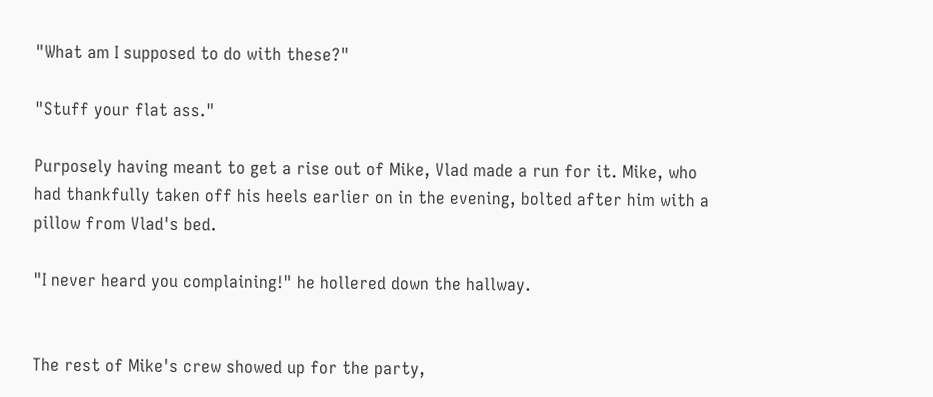"What am I supposed to do with these?"

"Stuff your flat ass."

Purposely having meant to get a rise out of Mike, Vlad made a run for it. Mike, who had thankfully taken off his heels earlier on in the evening, bolted after him with a pillow from Vlad's bed.

"I never heard you complaining!" he hollered down the hallway.


The rest of Mike's crew showed up for the party,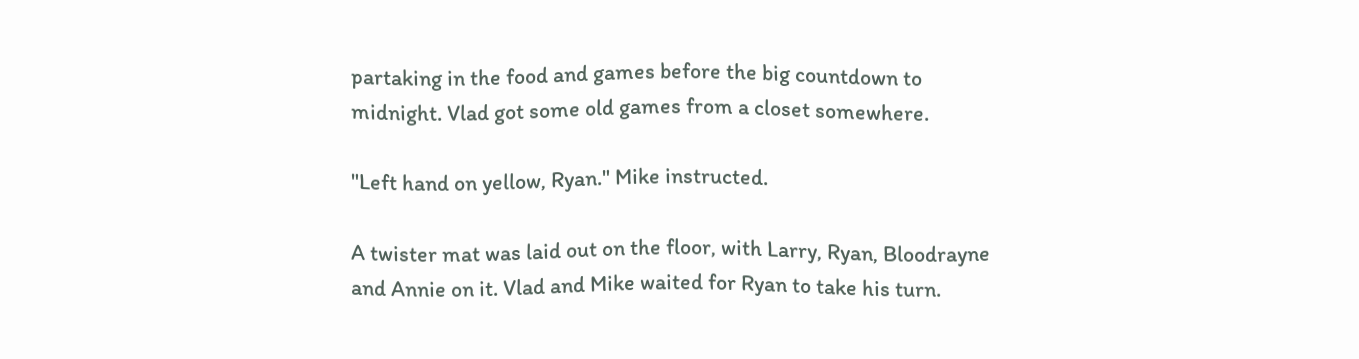partaking in the food and games before the big countdown to midnight. Vlad got some old games from a closet somewhere.

"Left hand on yellow, Ryan." Mike instructed.

A twister mat was laid out on the floor, with Larry, Ryan, Bloodrayne and Annie on it. Vlad and Mike waited for Ryan to take his turn.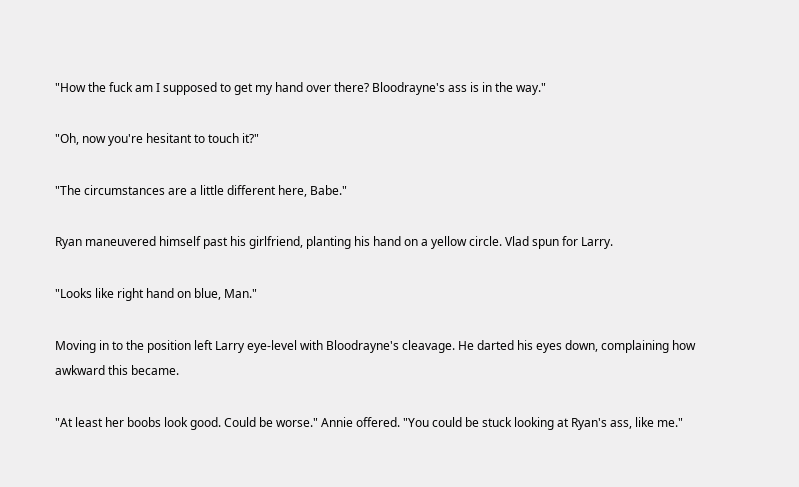"How the fuck am I supposed to get my hand over there? Bloodrayne's ass is in the way."

"Oh, now you're hesitant to touch it?"

"The circumstances are a little different here, Babe."

Ryan maneuvered himself past his girlfriend, planting his hand on a yellow circle. Vlad spun for Larry.

"Looks like right hand on blue, Man."

Moving in to the position left Larry eye-level with Bloodrayne's cleavage. He darted his eyes down, complaining how awkward this became.

"At least her boobs look good. Could be worse." Annie offered. "You could be stuck looking at Ryan's ass, like me."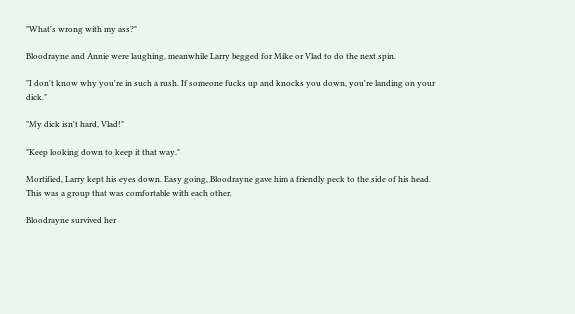"What's wrong with my ass?"

Bloodrayne and Annie were laughing, meanwhile Larry begged for Mike or Vlad to do the next spin.

"I don't know why you're in such a rush. If someone fucks up and knocks you down, you're landing on your dick."

"My dick isn't hard, Vlad!"

"Keep looking down to keep it that way."

Mortified, Larry kept his eyes down. Easy going, Bloodrayne gave him a friendly peck to the side of his head. This was a group that was comfortable with each other.

Bloodrayne survived her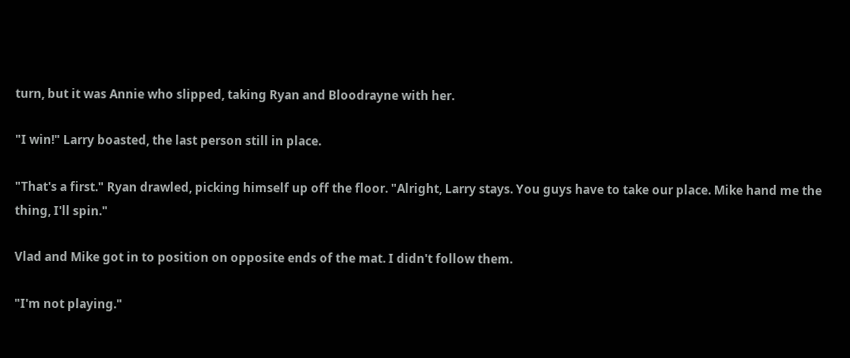turn, but it was Annie who slipped, taking Ryan and Bloodrayne with her.

"I win!" Larry boasted, the last person still in place.

"That's a first." Ryan drawled, picking himself up off the floor. "Alright, Larry stays. You guys have to take our place. Mike hand me the thing, I'll spin."

Vlad and Mike got in to position on opposite ends of the mat. I didn't follow them.

"I'm not playing."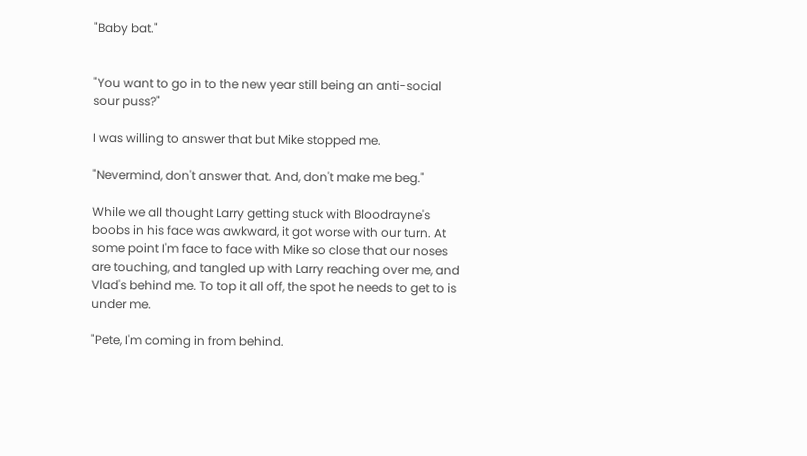"Baby bat."


"You want to go in to the new year still being an anti-social sour puss?"

I was willing to answer that but Mike stopped me.

"Nevermind, don't answer that. And, don't make me beg."

While we all thought Larry getting stuck with Bloodrayne's boobs in his face was awkward, it got worse with our turn. At some point I'm face to face with Mike so close that our noses are touching, and tangled up with Larry reaching over me, and Vlad's behind me. To top it all off, the spot he needs to get to is under me.

"Pete, I'm coming in from behind.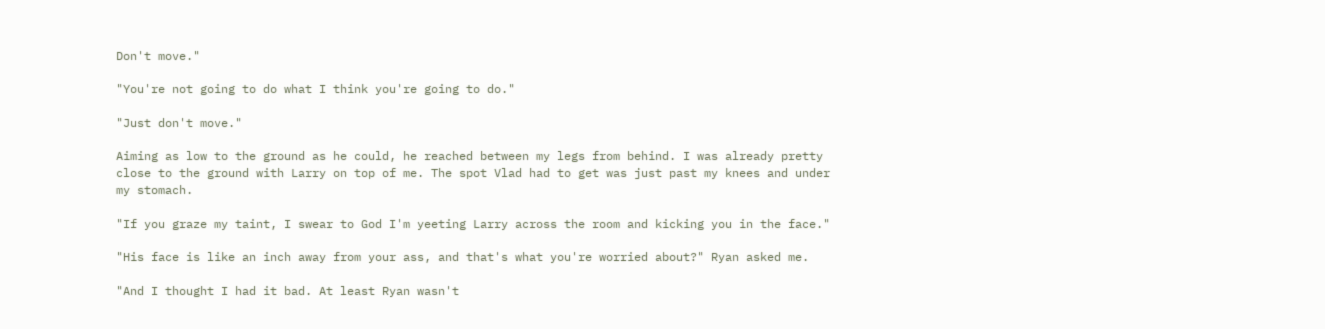Don't move."

"You're not going to do what I think you're going to do."

"Just don't move."

Aiming as low to the ground as he could, he reached between my legs from behind. I was already pretty close to the ground with Larry on top of me. The spot Vlad had to get was just past my knees and under my stomach.

"If you graze my taint, I swear to God I'm yeeting Larry across the room and kicking you in the face."

"His face is like an inch away from your ass, and that's what you're worried about?" Ryan asked me.

"And I thought I had it bad. At least Ryan wasn't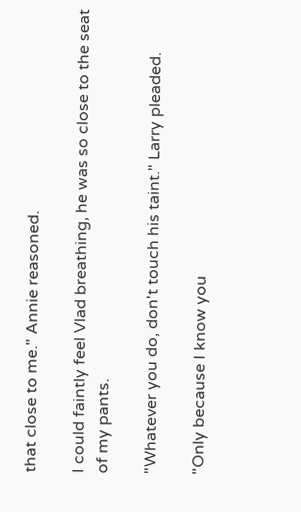that close to me." Annie reasoned.

I could faintly feel Vlad breathing, he was so close to the seat of my pants.

"Whatever you do, don't touch his taint." Larry pleaded.

"Only because I know you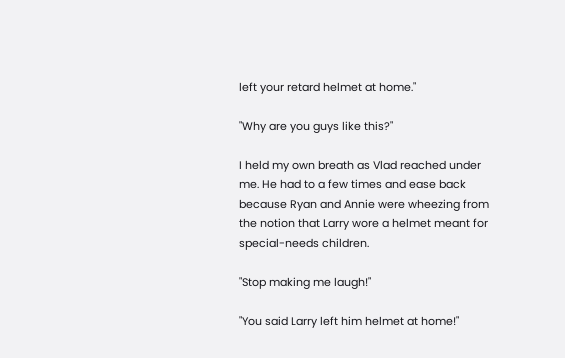left your retard helmet at home."

"Why are you guys like this?"

I held my own breath as Vlad reached under me. He had to a few times and ease back because Ryan and Annie were wheezing from the notion that Larry wore a helmet meant for special-needs children.

"Stop making me laugh!"

"You said Larry left him helmet at home!"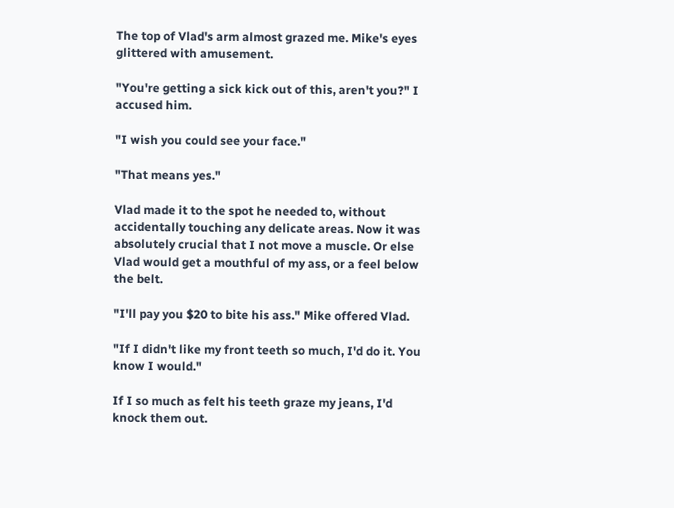The top of Vlad's arm almost grazed me. Mike's eyes glittered with amusement.

"You're getting a sick kick out of this, aren't you?" I accused him.

"I wish you could see your face."

"That means yes."

Vlad made it to the spot he needed to, without accidentally touching any delicate areas. Now it was absolutely crucial that I not move a muscle. Or else Vlad would get a mouthful of my ass, or a feel below the belt.

"I'll pay you $20 to bite his ass." Mike offered Vlad.

"If I didn't like my front teeth so much, I'd do it. You know I would."

If I so much as felt his teeth graze my jeans, I'd knock them out.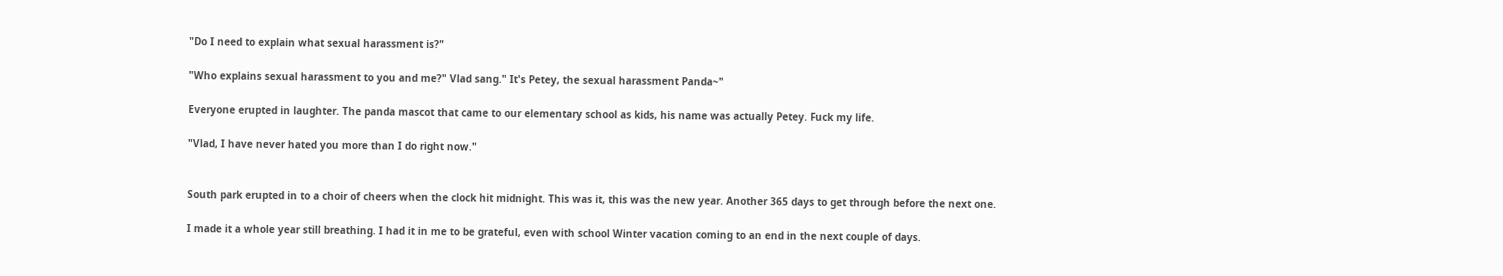"Do I need to explain what sexual harassment is?"

"Who explains sexual harassment to you and me?" Vlad sang." It's Petey, the sexual harassment Panda~"

Everyone erupted in laughter. The panda mascot that came to our elementary school as kids, his name was actually Petey. Fuck my life.

"Vlad, I have never hated you more than I do right now."


South park erupted in to a choir of cheers when the clock hit midnight. This was it, this was the new year. Another 365 days to get through before the next one.

I made it a whole year still breathing. I had it in me to be grateful, even with school Winter vacation coming to an end in the next couple of days.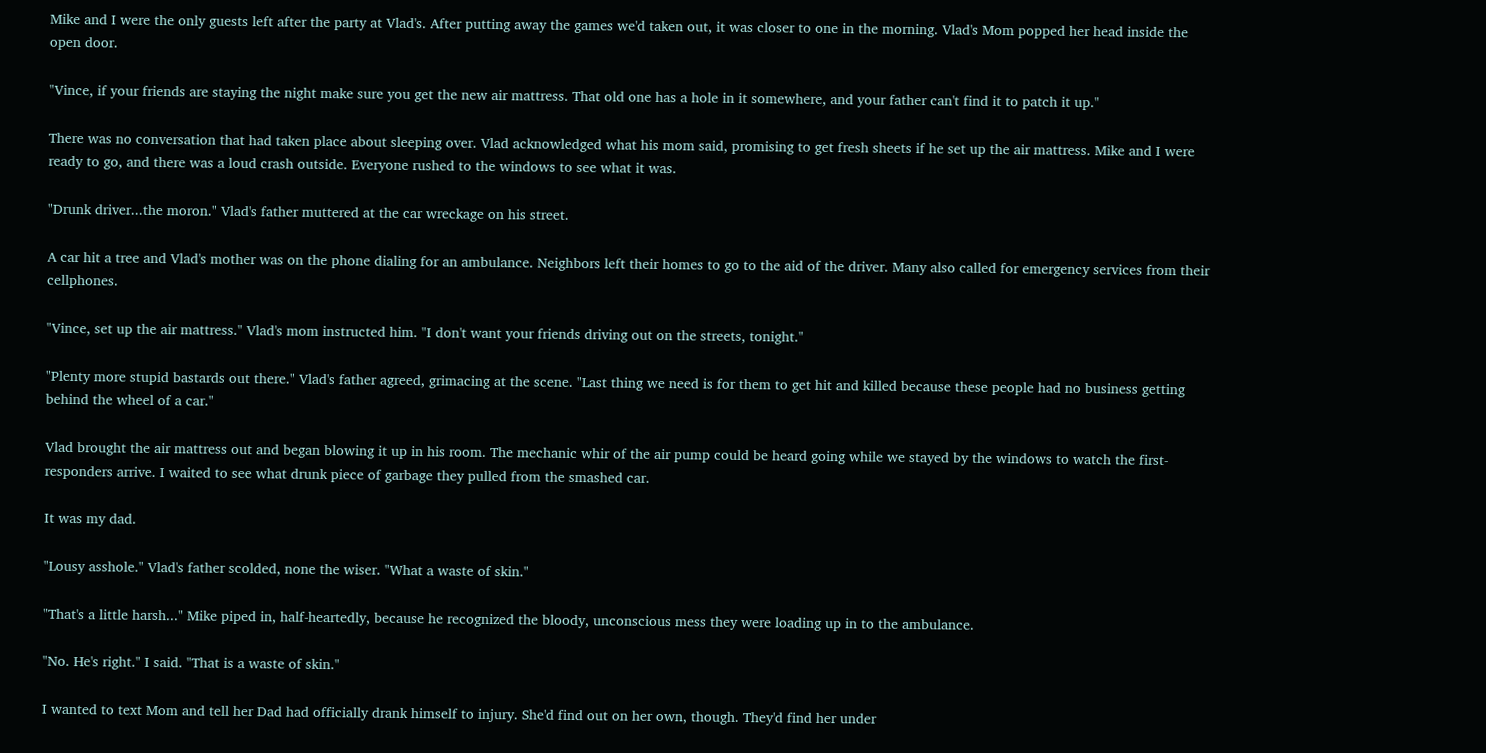Mike and I were the only guests left after the party at Vlad's. After putting away the games we'd taken out, it was closer to one in the morning. Vlad's Mom popped her head inside the open door.

"Vince, if your friends are staying the night make sure you get the new air mattress. That old one has a hole in it somewhere, and your father can't find it to patch it up."

There was no conversation that had taken place about sleeping over. Vlad acknowledged what his mom said, promising to get fresh sheets if he set up the air mattress. Mike and I were ready to go, and there was a loud crash outside. Everyone rushed to the windows to see what it was.

"Drunk driver...the moron." Vlad's father muttered at the car wreckage on his street.

A car hit a tree and Vlad's mother was on the phone dialing for an ambulance. Neighbors left their homes to go to the aid of the driver. Many also called for emergency services from their cellphones.

"Vince, set up the air mattress." Vlad's mom instructed him. "I don't want your friends driving out on the streets, tonight."

"Plenty more stupid bastards out there." Vlad's father agreed, grimacing at the scene. "Last thing we need is for them to get hit and killed because these people had no business getting behind the wheel of a car."

Vlad brought the air mattress out and began blowing it up in his room. The mechanic whir of the air pump could be heard going while we stayed by the windows to watch the first-responders arrive. I waited to see what drunk piece of garbage they pulled from the smashed car.

It was my dad.

"Lousy asshole." Vlad's father scolded, none the wiser. "What a waste of skin."

"That's a little harsh..." Mike piped in, half-heartedly, because he recognized the bloody, unconscious mess they were loading up in to the ambulance.

"No. He's right." I said. "That is a waste of skin."

I wanted to text Mom and tell her Dad had officially drank himself to injury. She'd find out on her own, though. They'd find her under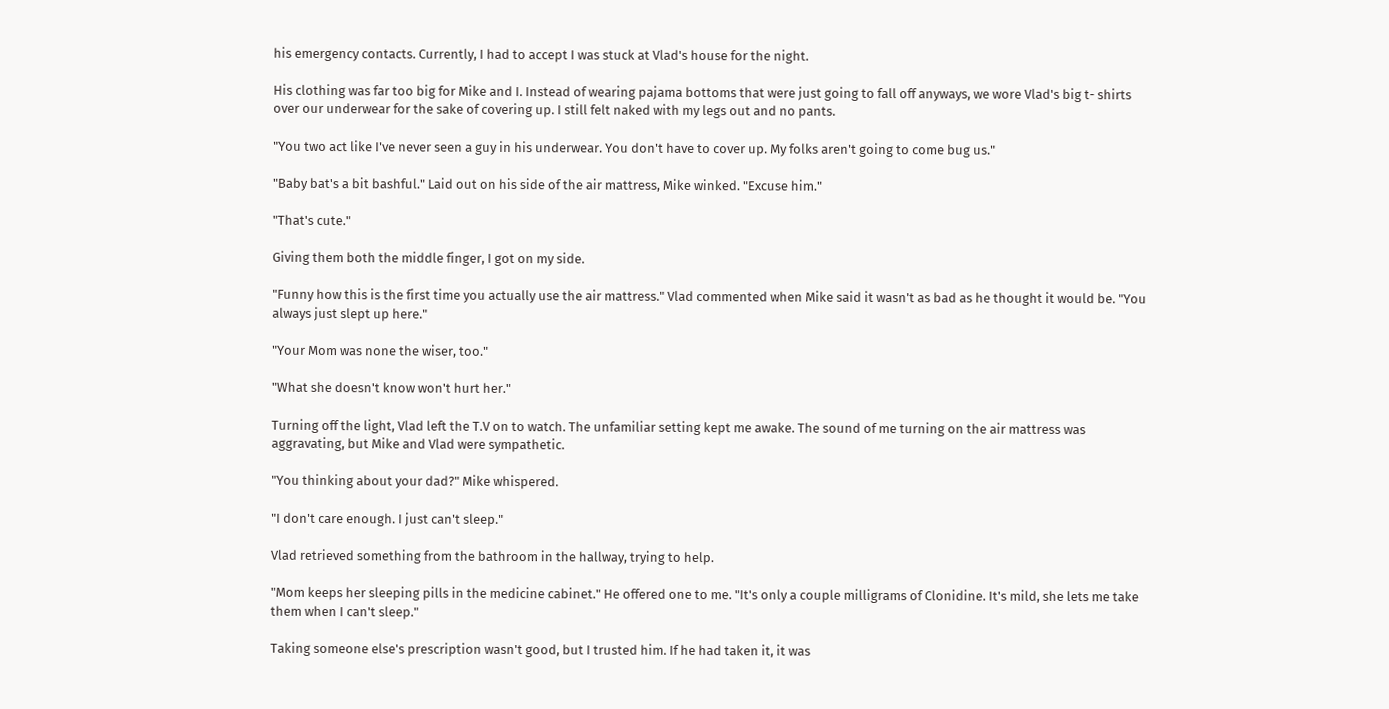his emergency contacts. Currently, I had to accept I was stuck at Vlad's house for the night.

His clothing was far too big for Mike and I. Instead of wearing pajama bottoms that were just going to fall off anyways, we wore Vlad's big t- shirts over our underwear for the sake of covering up. I still felt naked with my legs out and no pants.

"You two act like I've never seen a guy in his underwear. You don't have to cover up. My folks aren't going to come bug us."

"Baby bat's a bit bashful." Laid out on his side of the air mattress, Mike winked. "Excuse him."

"That's cute."

Giving them both the middle finger, I got on my side.

"Funny how this is the first time you actually use the air mattress." Vlad commented when Mike said it wasn't as bad as he thought it would be. "You always just slept up here."

"Your Mom was none the wiser, too."

"What she doesn't know won't hurt her."

Turning off the light, Vlad left the T.V on to watch. The unfamiliar setting kept me awake. The sound of me turning on the air mattress was aggravating, but Mike and Vlad were sympathetic.

"You thinking about your dad?" Mike whispered.

"I don't care enough. I just can't sleep."

Vlad retrieved something from the bathroom in the hallway, trying to help.

"Mom keeps her sleeping pills in the medicine cabinet." He offered one to me. "It's only a couple milligrams of Clonidine. It's mild, she lets me take them when I can't sleep."

Taking someone else's prescription wasn't good, but I trusted him. If he had taken it, it was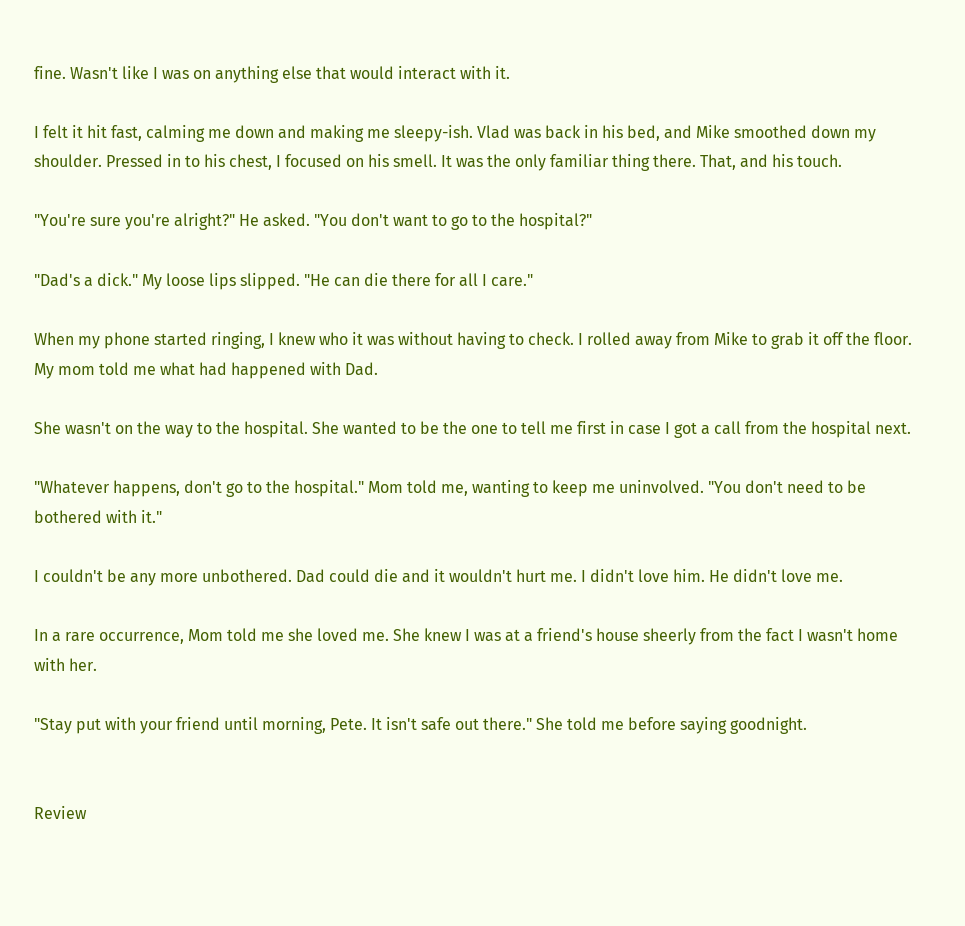fine. Wasn't like I was on anything else that would interact with it.

I felt it hit fast, calming me down and making me sleepy-ish. Vlad was back in his bed, and Mike smoothed down my shoulder. Pressed in to his chest, I focused on his smell. It was the only familiar thing there. That, and his touch.

"You're sure you're alright?" He asked. "You don't want to go to the hospital?"

"Dad's a dick." My loose lips slipped. "He can die there for all I care."

When my phone started ringing, I knew who it was without having to check. I rolled away from Mike to grab it off the floor. My mom told me what had happened with Dad.

She wasn't on the way to the hospital. She wanted to be the one to tell me first in case I got a call from the hospital next.

"Whatever happens, don't go to the hospital." Mom told me, wanting to keep me uninvolved. "You don't need to be bothered with it."

I couldn't be any more unbothered. Dad could die and it wouldn't hurt me. I didn't love him. He didn't love me.

In a rare occurrence, Mom told me she loved me. She knew I was at a friend's house sheerly from the fact I wasn't home with her.

"Stay put with your friend until morning, Pete. It isn't safe out there." She told me before saying goodnight.


Review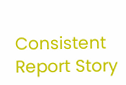Consistent
Report Story